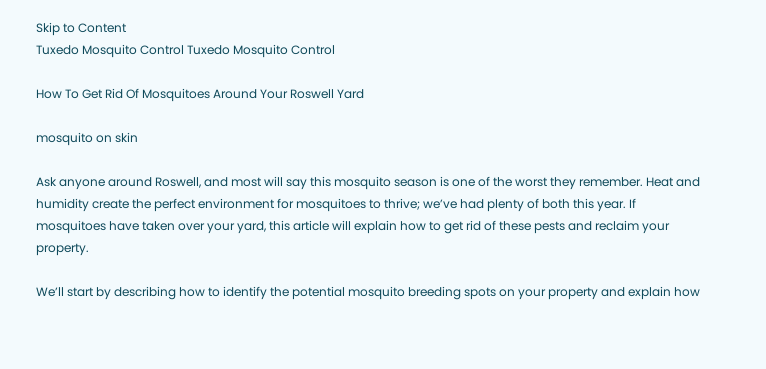Skip to Content
Tuxedo Mosquito Control Tuxedo Mosquito Control

How To Get Rid Of Mosquitoes Around Your Roswell Yard

mosquito on skin

Ask anyone around Roswell, and most will say this mosquito season is one of the worst they remember. Heat and humidity create the perfect environment for mosquitoes to thrive; we’ve had plenty of both this year. If mosquitoes have taken over your yard, this article will explain how to get rid of these pests and reclaim your property.

We’ll start by describing how to identify the potential mosquito breeding spots on your property and explain how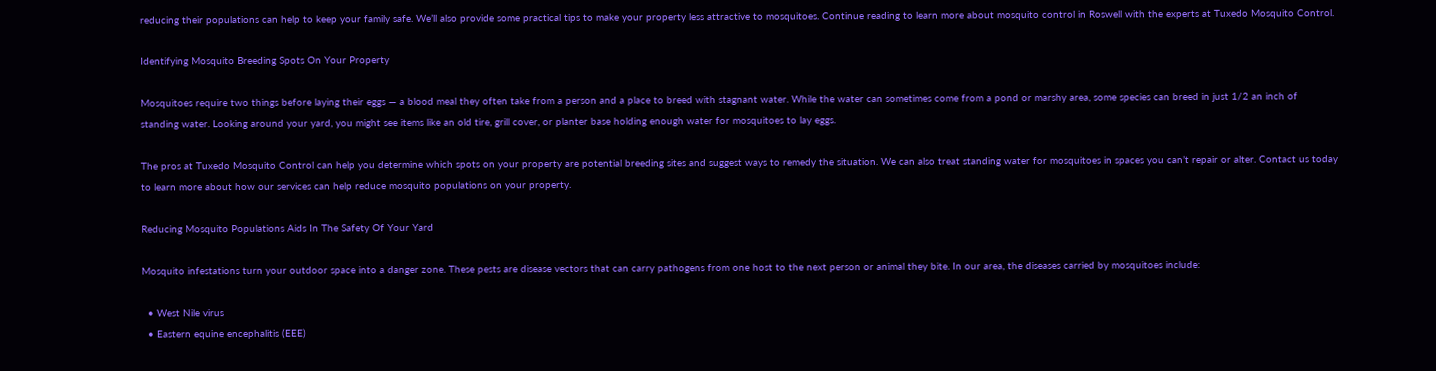reducing their populations can help to keep your family safe. We’ll also provide some practical tips to make your property less attractive to mosquitoes. Continue reading to learn more about mosquito control in Roswell with the experts at Tuxedo Mosquito Control.

Identifying Mosquito Breeding Spots On Your Property

Mosquitoes require two things before laying their eggs — a blood meal they often take from a person and a place to breed with stagnant water. While the water can sometimes come from a pond or marshy area, some species can breed in just 1/2 an inch of standing water. Looking around your yard, you might see items like an old tire, grill cover, or planter base holding enough water for mosquitoes to lay eggs.

The pros at Tuxedo Mosquito Control can help you determine which spots on your property are potential breeding sites and suggest ways to remedy the situation. We can also treat standing water for mosquitoes in spaces you can’t repair or alter. Contact us today to learn more about how our services can help reduce mosquito populations on your property.

Reducing Mosquito Populations Aids In The Safety Of Your Yard

Mosquito infestations turn your outdoor space into a danger zone. These pests are disease vectors that can carry pathogens from one host to the next person or animal they bite. In our area, the diseases carried by mosquitoes include:

  • West Nile virus
  • Eastern equine encephalitis (EEE)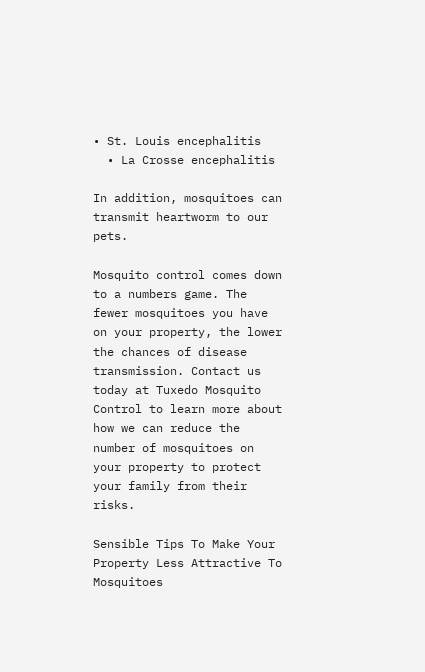• St. Louis encephalitis
  • La Crosse encephalitis

In addition, mosquitoes can transmit heartworm to our pets.

Mosquito control comes down to a numbers game. The fewer mosquitoes you have on your property, the lower the chances of disease transmission. Contact us today at Tuxedo Mosquito Control to learn more about how we can reduce the number of mosquitoes on your property to protect your family from their risks.

Sensible Tips To Make Your Property Less Attractive To Mosquitoes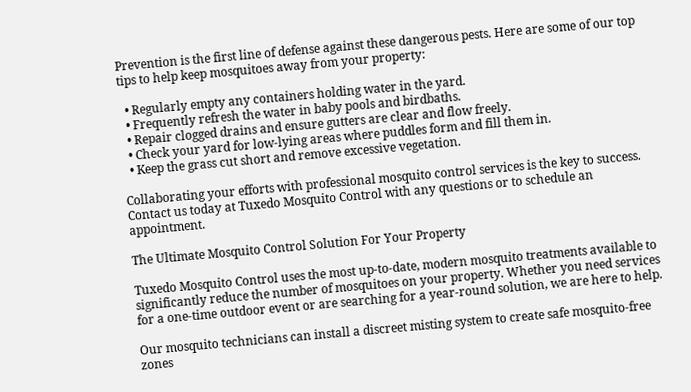Prevention is the first line of defense against these dangerous pests. Here are some of our top tips to help keep mosquitoes away from your property:

  • Regularly empty any containers holding water in the yard.
  • Frequently refresh the water in baby pools and birdbaths.
  • Repair clogged drains and ensure gutters are clear and flow freely.
  • Check your yard for low-lying areas where puddles form and fill them in.
  • Keep the grass cut short and remove excessive vegetation.

Collaborating your efforts with professional mosquito control services is the key to success. Contact us today at Tuxedo Mosquito Control with any questions or to schedule an appointment.

The Ultimate Mosquito Control Solution For Your Property

Tuxedo Mosquito Control uses the most up-to-date, modern mosquito treatments available to significantly reduce the number of mosquitoes on your property. Whether you need services for a one-time outdoor event or are searching for a year-round solution, we are here to help.

Our mosquito technicians can install a discreet misting system to create safe mosquito-free zones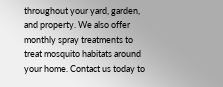throughout your yard, garden, and property. We also offer monthly spray treatments to treat mosquito habitats around your home. Contact us today to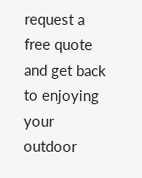request a free quote and get back to enjoying your outdoor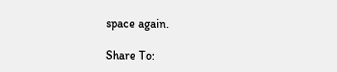space again.

Share To: